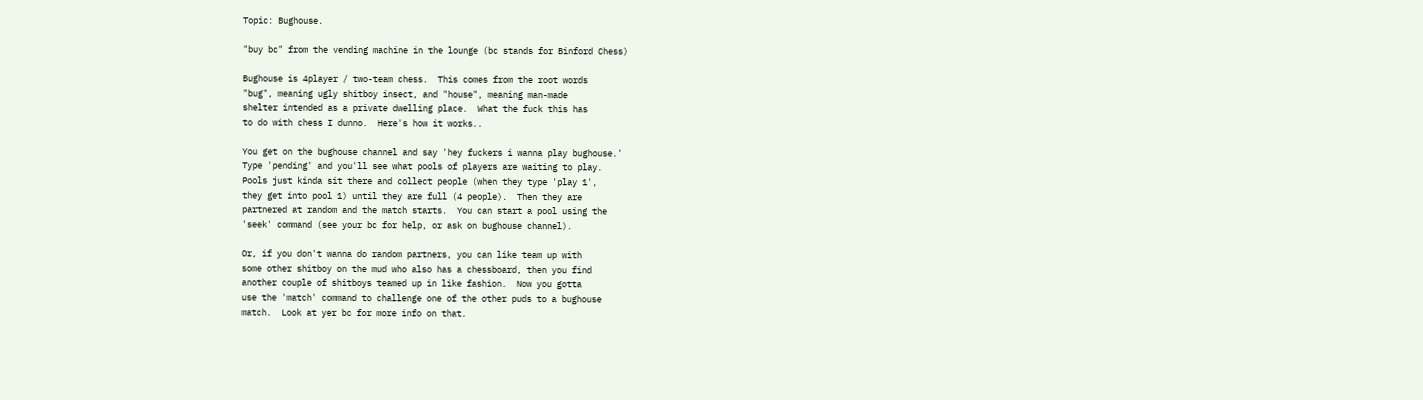Topic: Bughouse.

"buy bc" from the vending machine in the lounge (bc stands for Binford Chess)

Bughouse is 4player / two-team chess.  This comes from the root words
"bug", meaning ugly shitboy insect, and "house", meaning man-made
shelter intended as a private dwelling place.  What the fuck this has
to do with chess I dunno.  Here's how it works..

You get on the bughouse channel and say 'hey fuckers i wanna play bughouse.'
Type 'pending' and you'll see what pools of players are waiting to play.
Pools just kinda sit there and collect people (when they type 'play 1',
they get into pool 1) until they are full (4 people).  Then they are
partnered at random and the match starts.  You can start a pool using the
'seek' command (see your bc for help, or ask on bughouse channel).

Or, if you don't wanna do random partners, you can like team up with
some other shitboy on the mud who also has a chessboard, then you find
another couple of shitboys teamed up in like fashion.  Now you gotta
use the 'match' command to challenge one of the other puds to a bughouse
match.  Look at yer bc for more info on that.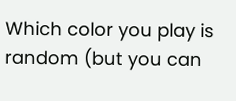Which color you play is random (but you can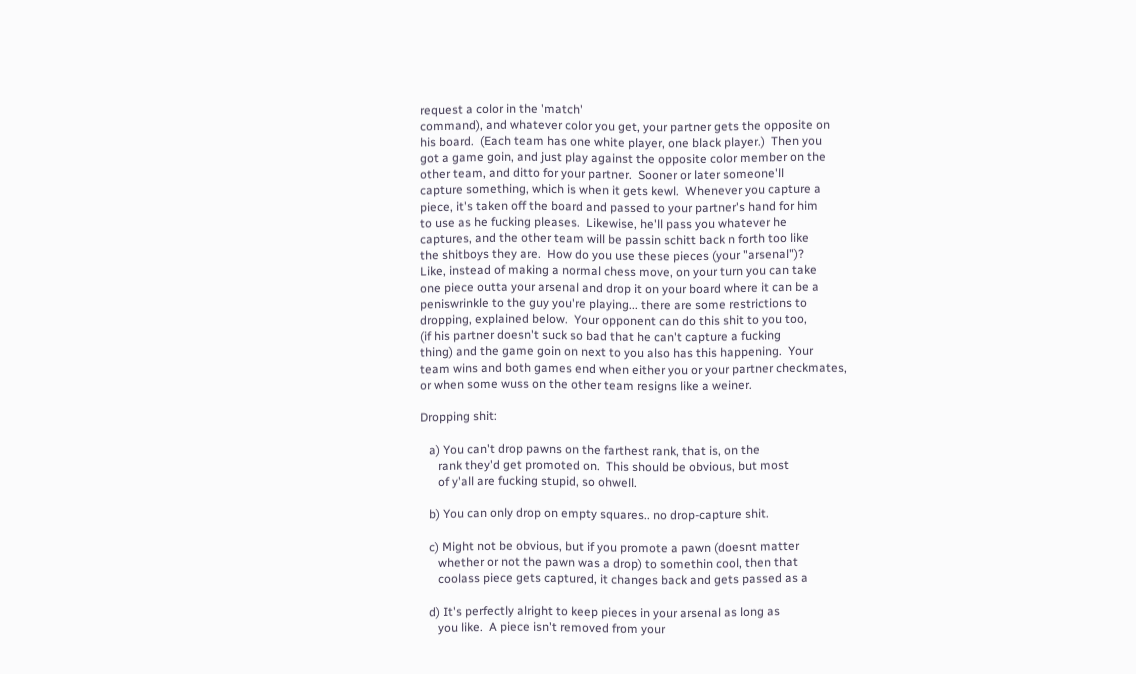request a color in the 'match'
command), and whatever color you get, your partner gets the opposite on
his board.  (Each team has one white player, one black player.)  Then you
got a game goin, and just play against the opposite color member on the
other team, and ditto for your partner.  Sooner or later someone'll
capture something, which is when it gets kewl.  Whenever you capture a
piece, it's taken off the board and passed to your partner's hand for him
to use as he fucking pleases.  Likewise, he'll pass you whatever he
captures, and the other team will be passin schitt back n forth too like
the shitboys they are.  How do you use these pieces (your "arsenal")?
Like, instead of making a normal chess move, on your turn you can take
one piece outta your arsenal and drop it on your board where it can be a
peniswrinkle to the guy you're playing... there are some restrictions to
dropping, explained below.  Your opponent can do this shit to you too,
(if his partner doesn't suck so bad that he can't capture a fucking
thing) and the game goin on next to you also has this happening.  Your
team wins and both games end when either you or your partner checkmates,
or when some wuss on the other team resigns like a weiner.

Dropping shit:

   a) You can't drop pawns on the farthest rank, that is, on the
      rank they'd get promoted on.  This should be obvious, but most
      of y'all are fucking stupid, so ohwell.

   b) You can only drop on empty squares.. no drop-capture shit.

   c) Might not be obvious, but if you promote a pawn (doesnt matter
      whether or not the pawn was a drop) to somethin cool, then that
      coolass piece gets captured, it changes back and gets passed as a

   d) It's perfectly alright to keep pieces in your arsenal as long as
      you like.  A piece isn't removed from your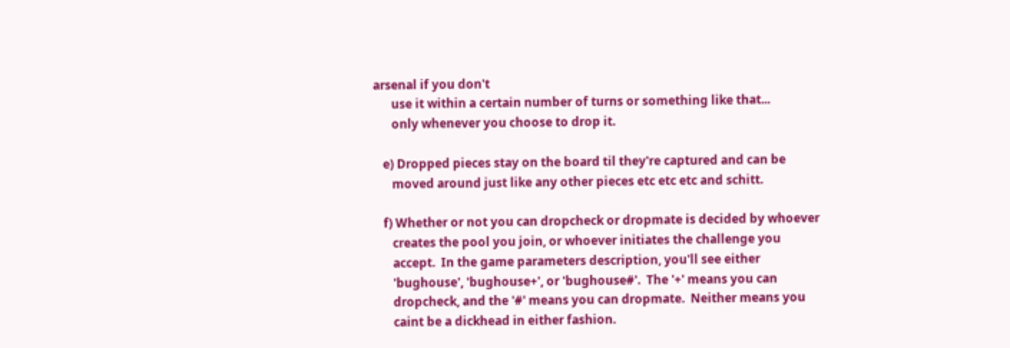arsenal if you don't
      use it within a certain number of turns or something like that...
      only whenever you choose to drop it.

   e) Dropped pieces stay on the board til they're captured and can be
      moved around just like any other pieces etc etc etc and schitt.

   f) Whether or not you can dropcheck or dropmate is decided by whoever
      creates the pool you join, or whoever initiates the challenge you
      accept.  In the game parameters description, you'll see either
      'bughouse', 'bughouse+', or 'bughouse#'.  The '+' means you can
      dropcheck, and the '#' means you can dropmate.  Neither means you
      caint be a dickhead in either fashion.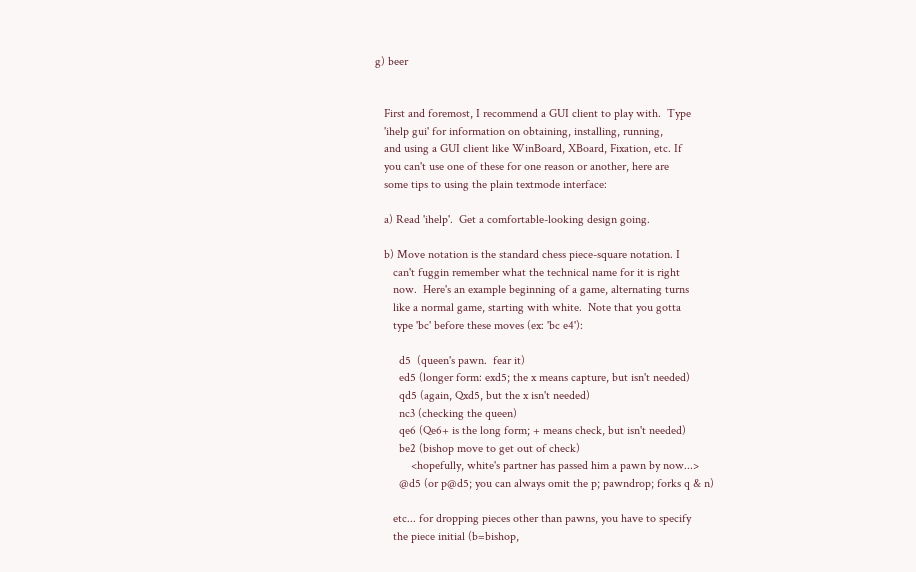g) beer


   First and foremost, I recommend a GUI client to play with.  Type
   'ihelp gui' for information on obtaining, installing, running,
   and using a GUI client like WinBoard, XBoard, Fixation, etc. If
   you can't use one of these for one reason or another, here are
   some tips to using the plain textmode interface:

   a) Read 'ihelp'.  Get a comfortable-looking design going.

   b) Move notation is the standard chess piece-square notation. I
      can't fuggin remember what the technical name for it is right
      now.  Here's an example beginning of a game, alternating turns
      like a normal game, starting with white.  Note that you gotta
      type 'bc' before these moves (ex: 'bc e4'):

        d5  (queen's pawn.  fear it)
        ed5 (longer form: exd5; the x means capture, but isn't needed)
        qd5 (again, Qxd5, but the x isn't needed)
        nc3 (checking the queen)
        qe6 (Qe6+ is the long form; + means check, but isn't needed)
        be2 (bishop move to get out of check)
            <hopefully, white's partner has passed him a pawn by now...>
        @d5 (or p@d5; you can always omit the p; pawndrop; forks q & n)

      etc... for dropping pieces other than pawns, you have to specify
      the piece initial (b=bishop,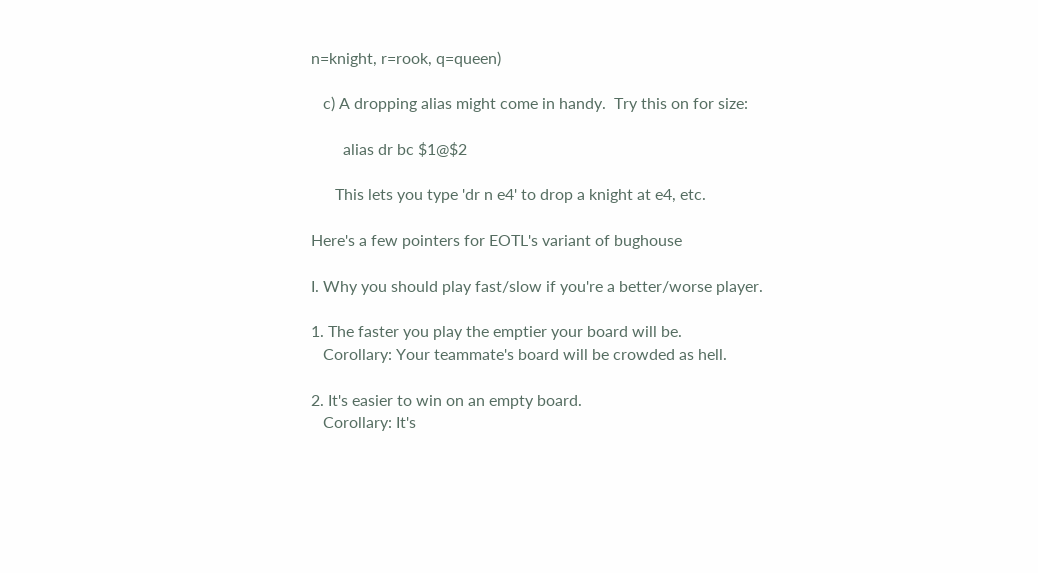n=knight, r=rook, q=queen)

   c) A dropping alias might come in handy.  Try this on for size:

        alias dr bc $1@$2

      This lets you type 'dr n e4' to drop a knight at e4, etc.

Here's a few pointers for EOTL's variant of bughouse

I. Why you should play fast/slow if you're a better/worse player.

1. The faster you play the emptier your board will be.
   Corollary: Your teammate's board will be crowded as hell.

2. It's easier to win on an empty board.
   Corollary: It's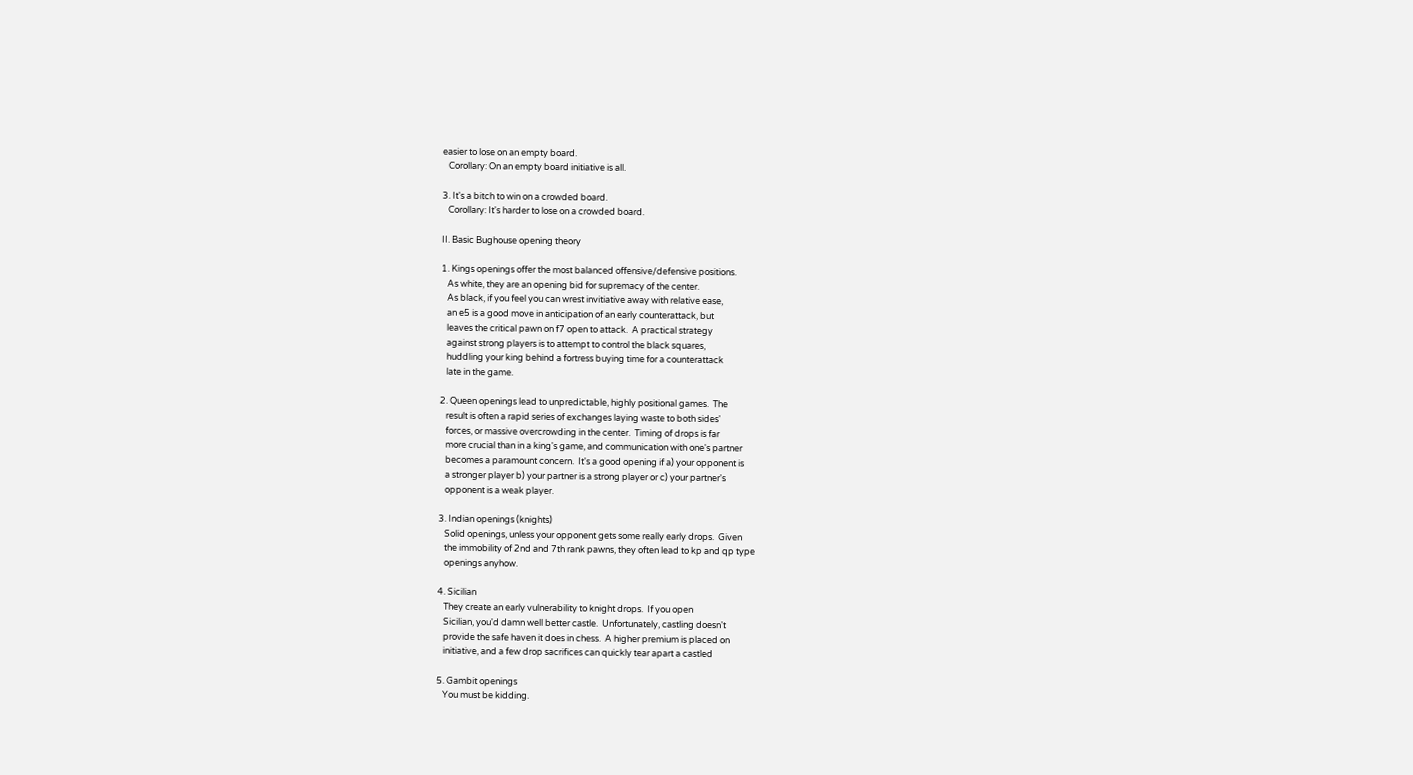easier to lose on an empty board.
   Corollary: On an empty board initiative is all.

3. It's a bitch to win on a crowded board.
   Corollary: It's harder to lose on a crowded board.

II. Basic Bughouse opening theory

1. Kings openings offer the most balanced offensive/defensive positions.
   As white, they are an opening bid for supremacy of the center.
   As black, if you feel you can wrest invitiative away with relative ease,
   an e5 is a good move in anticipation of an early counterattack, but
   leaves the critical pawn on f7 open to attack.  A practical strategy
   against strong players is to attempt to control the black squares,
   huddling your king behind a fortress buying time for a counterattack
   late in the game.

2. Queen openings lead to unpredictable, highly positional games.  The
   result is often a rapid series of exchanges laying waste to both sides'
   forces, or massive overcrowding in the center.  Timing of drops is far
   more crucial than in a king's game, and communication with one's partner
   becomes a paramount concern.  It's a good opening if a) your opponent is
   a stronger player b) your partner is a strong player or c) your partner's
   opponent is a weak player.

3. Indian openings (knights)
   Solid openings, unless your opponent gets some really early drops.  Given
   the immobility of 2nd and 7th rank pawns, they often lead to kp and qp type
   openings anyhow.

4. Sicilian
   They create an early vulnerability to knight drops.  If you open
   Sicilian, you'd damn well better castle.  Unfortunately, castling doesn't
   provide the safe haven it does in chess.  A higher premium is placed on
   initiative, and a few drop sacrifices can quickly tear apart a castled

5. Gambit openings
   You must be kidding.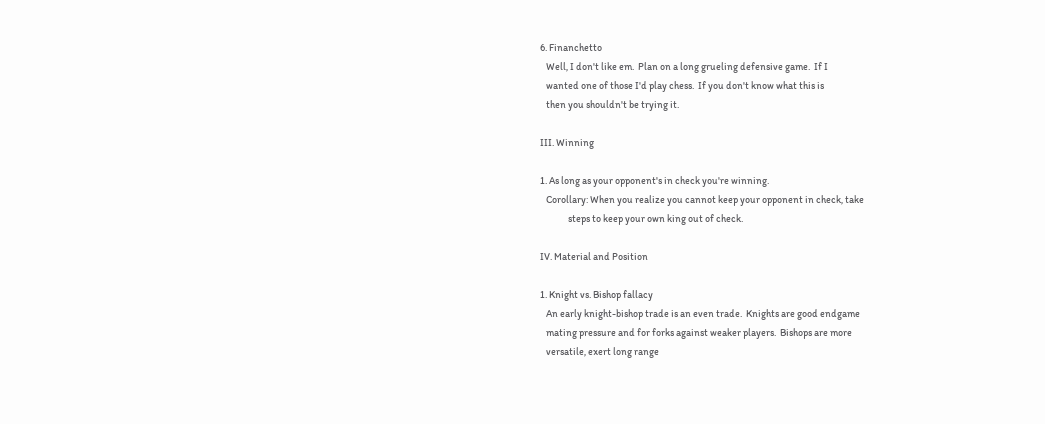6. Financhetto
   Well, I don't like em.  Plan on a long grueling defensive game.  If I
   wanted one of those I'd play chess.  If you don't know what this is
   then you shouldn't be trying it.

III. Winning

1. As long as your opponent's in check you're winning.
   Corollary: When you realize you cannot keep your opponent in check, take
              steps to keep your own king out of check.

IV. Material and Position

1. Knight vs. Bishop fallacy
   An early knight-bishop trade is an even trade.  Knights are good endgame
   mating pressure and for forks against weaker players.  Bishops are more
   versatile, exert long range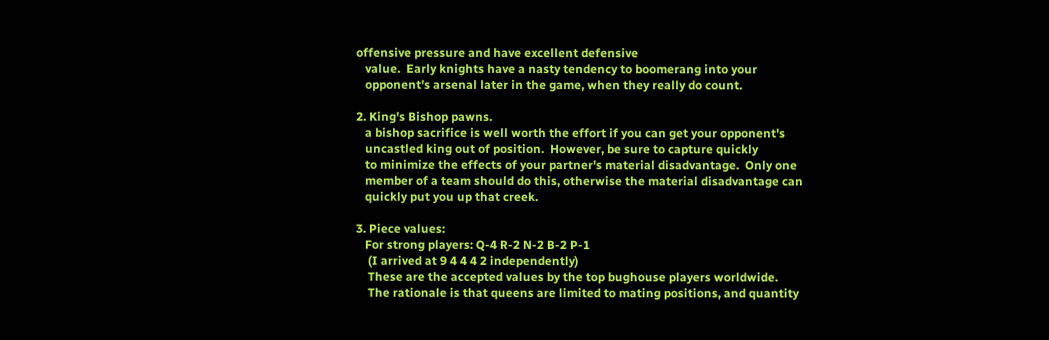offensive pressure and have excellent defensive
   value.  Early knights have a nasty tendency to boomerang into your
   opponent's arsenal later in the game, when they really do count.

2. King's Bishop pawns.
   a bishop sacrifice is well worth the effort if you can get your opponent's
   uncastled king out of position.  However, be sure to capture quickly
   to minimize the effects of your partner's material disadvantage.  Only one
   member of a team should do this, otherwise the material disadvantage can
   quickly put you up that creek.

3. Piece values:
   For strong players: Q-4 R-2 N-2 B-2 P-1
    (I arrived at 9 4 4 4 2 independently)
    These are the accepted values by the top bughouse players worldwide.
    The rationale is that queens are limited to mating positions, and quantity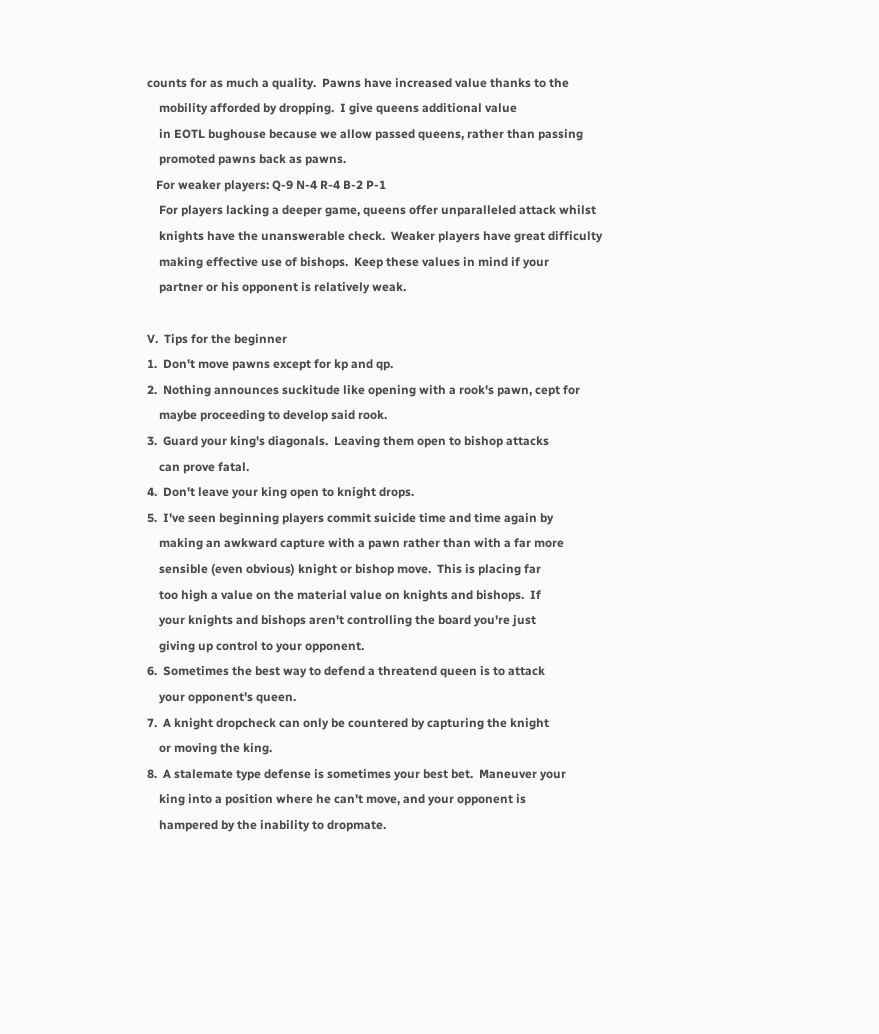counts for as much a quality.  Pawns have increased value thanks to the
    mobility afforded by dropping.  I give queens additional value
    in EOTL bughouse because we allow passed queens, rather than passing
    promoted pawns back as pawns.
   For weaker players: Q-9 N-4 R-4 B-2 P-1
    For players lacking a deeper game, queens offer unparalleled attack whilst
    knights have the unanswerable check.  Weaker players have great difficulty
    making effective use of bishops.  Keep these values in mind if your
    partner or his opponent is relatively weak.

V.  Tips for the beginner
1.  Don't move pawns except for kp and qp.
2.  Nothing announces suckitude like opening with a rook's pawn, cept for
    maybe proceeding to develop said rook.
3.  Guard your king's diagonals.  Leaving them open to bishop attacks
    can prove fatal.
4.  Don't leave your king open to knight drops.
5.  I've seen beginning players commit suicide time and time again by
    making an awkward capture with a pawn rather than with a far more
    sensible (even obvious) knight or bishop move.  This is placing far
    too high a value on the material value on knights and bishops.  If
    your knights and bishops aren't controlling the board you're just
    giving up control to your opponent.
6.  Sometimes the best way to defend a threatend queen is to attack
    your opponent's queen.
7.  A knight dropcheck can only be countered by capturing the knight
    or moving the king.
8.  A stalemate type defense is sometimes your best bet.  Maneuver your
    king into a position where he can't move, and your opponent is
    hampered by the inability to dropmate.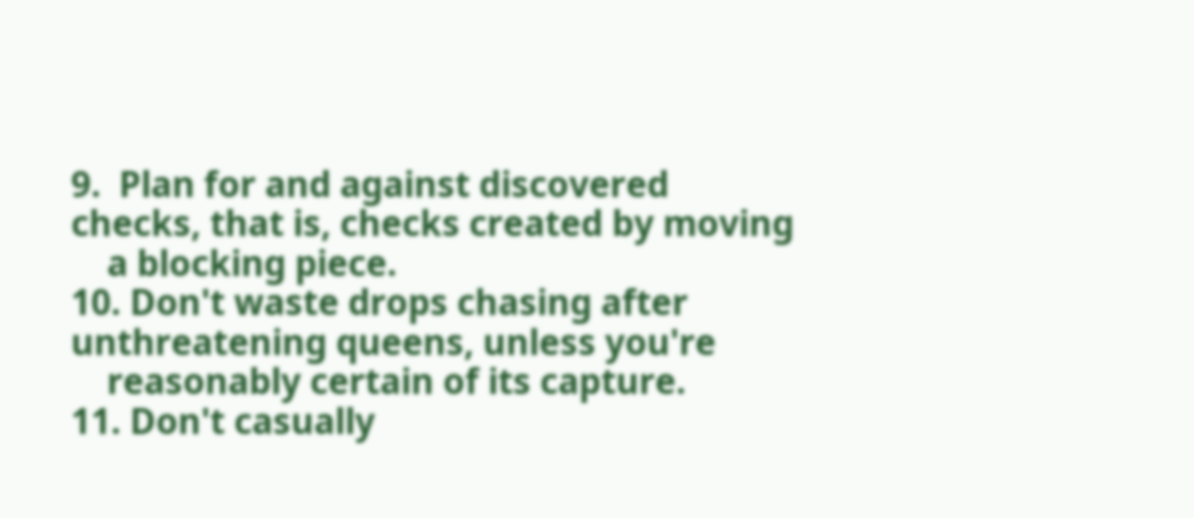9.  Plan for and against discovered checks, that is, checks created by moving
    a blocking piece.
10. Don't waste drops chasing after unthreatening queens, unless you're
    reasonably certain of its capture.
11. Don't casually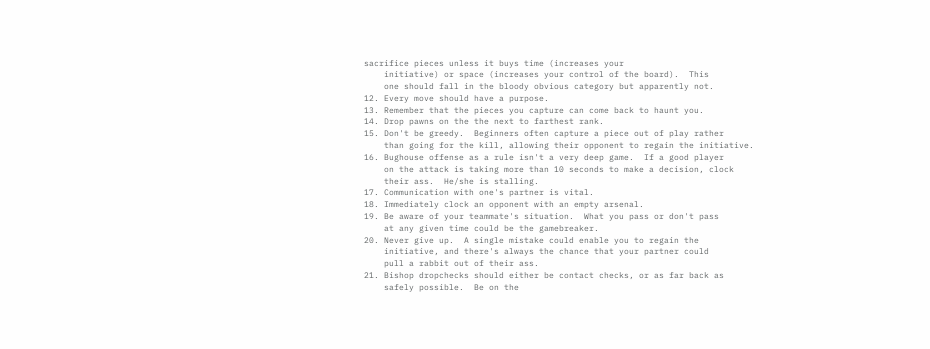sacrifice pieces unless it buys time (increases your
    initiative) or space (increases your control of the board).  This
    one should fall in the bloody obvious category but apparently not.
12. Every move should have a purpose.
13. Remember that the pieces you capture can come back to haunt you.
14. Drop pawns on the the next to farthest rank.
15. Don't be greedy.  Beginners often capture a piece out of play rather
    than going for the kill, allowing their opponent to regain the initiative.
16. Bughouse offense as a rule isn't a very deep game.  If a good player
    on the attack is taking more than 10 seconds to make a decision, clock
    their ass.  He/she is stalling.
17. Communication with one's partner is vital.
18. Immediately clock an opponent with an empty arsenal.
19. Be aware of your teammate's situation.  What you pass or don't pass
    at any given time could be the gamebreaker.
20. Never give up.  A single mistake could enable you to regain the
    initiative, and there's always the chance that your partner could
    pull a rabbit out of their ass.
21. Bishop dropchecks should either be contact checks, or as far back as
    safely possible.  Be on the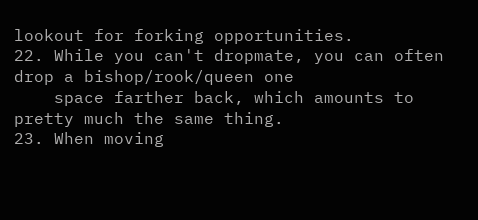lookout for forking opportunities.
22. While you can't dropmate, you can often drop a bishop/rook/queen one
    space farther back, which amounts to pretty much the same thing.
23. When moving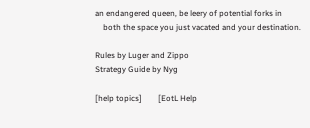an endangered queen, be leery of potential forks in
    both the space you just vacated and your destination.

Rules by Luger and Zippo
Strategy Guide by Nyg

[help topics]        [EotL Help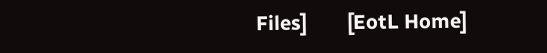Files]        [EotL Home]